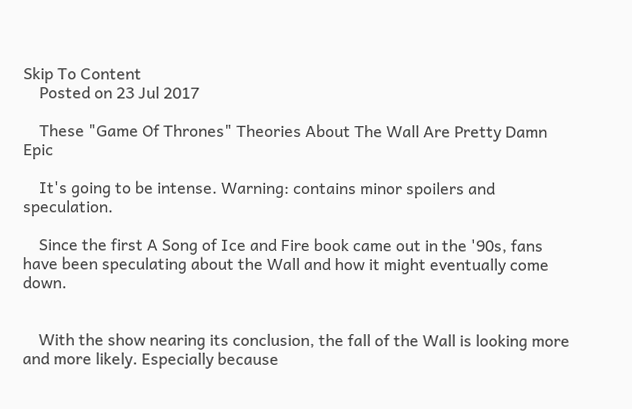Skip To Content
    Posted on 23 Jul 2017

    These "Game Of Thrones" Theories About The Wall Are Pretty Damn Epic

    It's going to be intense. Warning: contains minor spoilers and speculation.

    Since the first A Song of Ice and Fire book came out in the '90s, fans have been speculating about the Wall and how it might eventually come down.


    With the show nearing its conclusion, the fall of the Wall is looking more and more likely. Especially because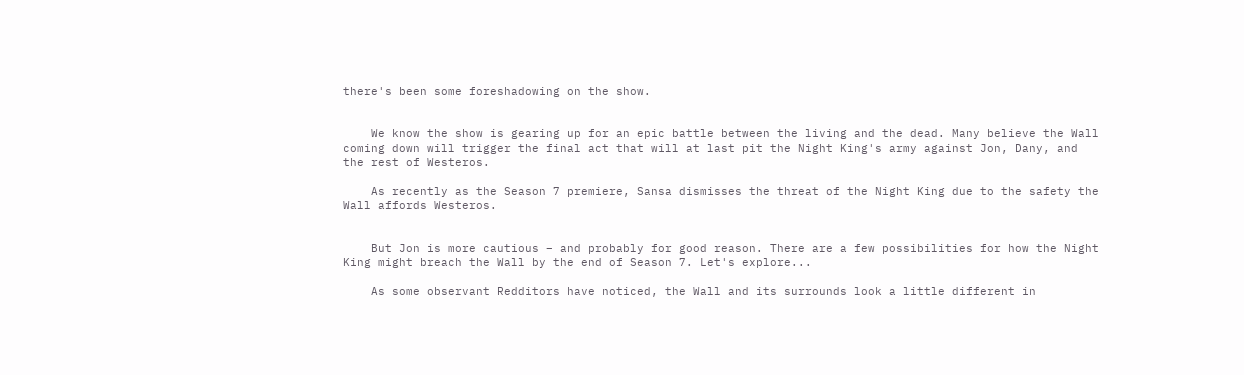there's been some foreshadowing on the show.


    We know the show is gearing up for an epic battle between the living and the dead. Many believe the Wall coming down will trigger the final act that will at last pit the Night King's army against Jon, Dany, and the rest of Westeros.

    As recently as the Season 7 premiere, Sansa dismisses the threat of the Night King due to the safety the Wall affords Westeros.


    But Jon is more cautious – and probably for good reason. There are a few possibilities for how the Night King might breach the Wall by the end of Season 7. Let's explore...

    As some observant Redditors have noticed, the Wall and its surrounds look a little different in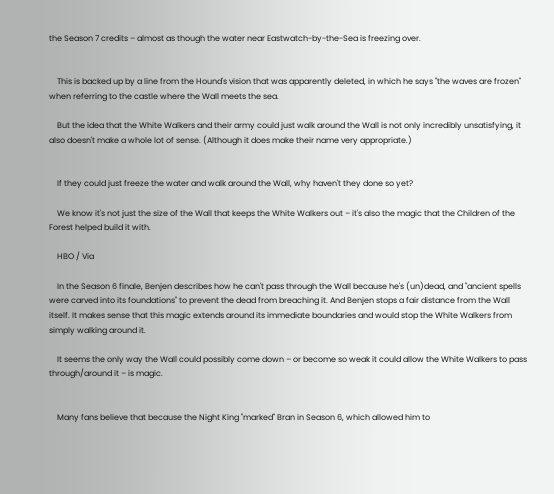the Season 7 credits – almost as though the water near Eastwatch-by-the-Sea is freezing over.


    This is backed up by a line from the Hound's vision that was apparently deleted, in which he says "the waves are frozen" when referring to the castle where the Wall meets the sea.

    But the idea that the White Walkers and their army could just walk around the Wall is not only incredibly unsatisfying, it also doesn't make a whole lot of sense. (Although it does make their name very appropriate.)


    If they could just freeze the water and walk around the Wall, why haven't they done so yet?

    We know it's not just the size of the Wall that keeps the White Walkers out – it's also the magic that the Children of the Forest helped build it with.

    HBO / Via

    In the Season 6 finale, Benjen describes how he can't pass through the Wall because he's (un)dead, and "ancient spells were carved into its foundations" to prevent the dead from breaching it. And Benjen stops a fair distance from the Wall itself. It makes sense that this magic extends around its immediate boundaries and would stop the White Walkers from simply walking around it.

    It seems the only way the Wall could possibly come down – or become so weak it could allow the White Walkers to pass through/around it – is magic.


    Many fans believe that because the Night King "marked" Bran in Season 6, which allowed him to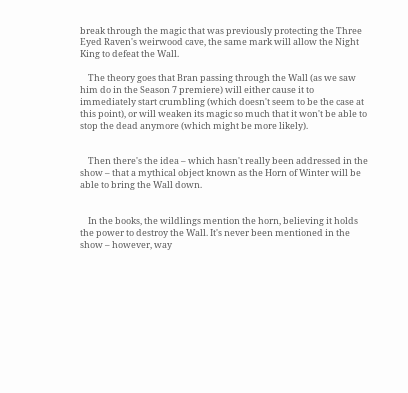break through the magic that was previously protecting the Three Eyed Raven's weirwood cave, the same mark will allow the Night King to defeat the Wall.

    The theory goes that Bran passing through the Wall (as we saw him do in the Season 7 premiere) will either cause it to immediately start crumbling (which doesn't seem to be the case at this point), or will weaken its magic so much that it won't be able to stop the dead anymore (which might be more likely).


    Then there's the idea – which hasn't really been addressed in the show – that a mythical object known as the Horn of Winter will be able to bring the Wall down.


    In the books, the wildlings mention the horn, believing it holds the power to destroy the Wall. It's never been mentioned in the show – however, way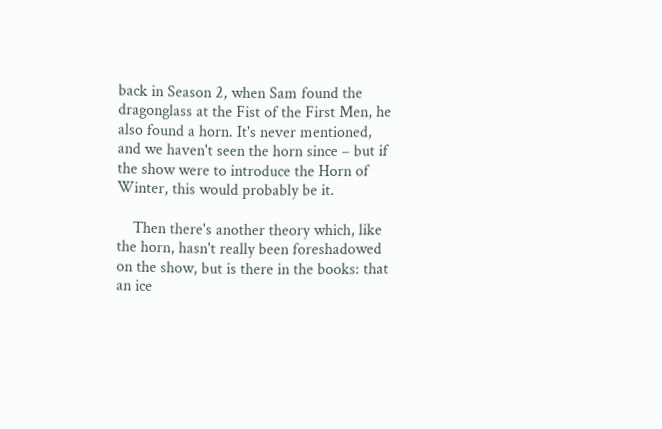back in Season 2, when Sam found the dragonglass at the Fist of the First Men, he also found a horn. It's never mentioned, and we haven't seen the horn since – but if the show were to introduce the Horn of Winter, this would probably be it.

    Then there's another theory which, like the horn, hasn't really been foreshadowed on the show, but is there in the books: that an ice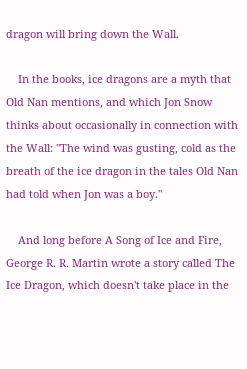dragon will bring down the Wall.

    In the books, ice dragons are a myth that Old Nan mentions, and which Jon Snow thinks about occasionally in connection with the Wall: "The wind was gusting, cold as the breath of the ice dragon in the tales Old Nan had told when Jon was a boy."

    And long before A Song of Ice and Fire, George R. R. Martin wrote a story called The Ice Dragon, which doesn't take place in the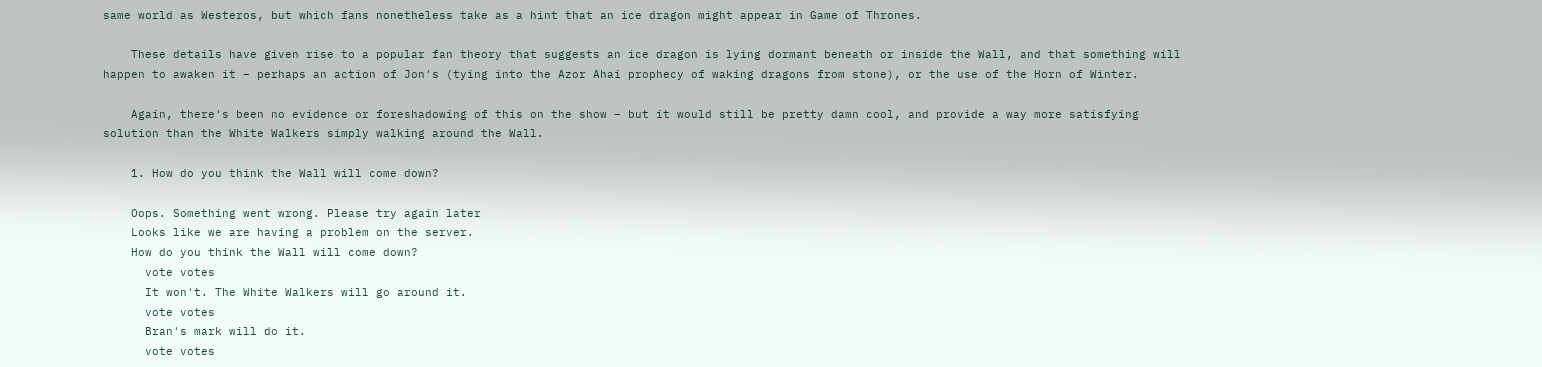same world as Westeros, but which fans nonetheless take as a hint that an ice dragon might appear in Game of Thrones.

    These details have given rise to a popular fan theory that suggests an ice dragon is lying dormant beneath or inside the Wall, and that something will happen to awaken it – perhaps an action of Jon's (tying into the Azor Ahai prophecy of waking dragons from stone), or the use of the Horn of Winter.

    Again, there's been no evidence or foreshadowing of this on the show – but it would still be pretty damn cool, and provide a way more satisfying solution than the White Walkers simply walking around the Wall.

    1. How do you think the Wall will come down?

    Oops. Something went wrong. Please try again later
    Looks like we are having a problem on the server.
    How do you think the Wall will come down?
      vote votes
      It won't. The White Walkers will go around it.
      vote votes
      Bran's mark will do it.
      vote votes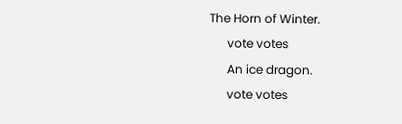The Horn of Winter.
      vote votes
      An ice dragon.
      vote votes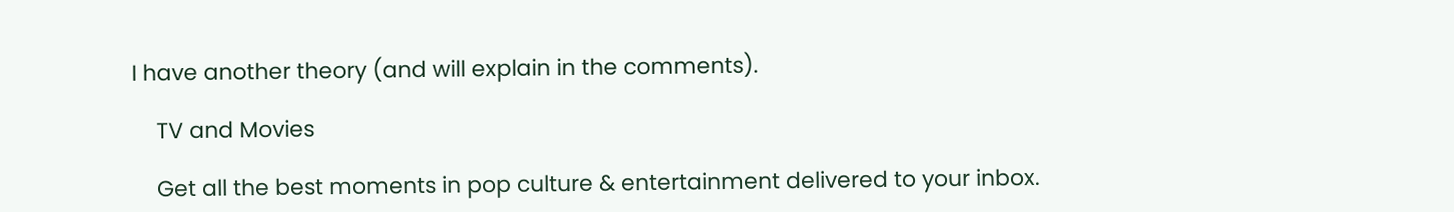I have another theory (and will explain in the comments).

    TV and Movies

    Get all the best moments in pop culture & entertainment delivered to your inbox.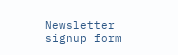Newsletter signup form